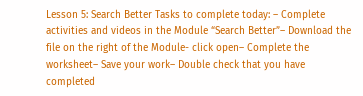Lesson 5: Search Better Tasks to complete today: – Complete activities and videos in the Module “Search Better”– Download the file on the right of the Module- click open– Complete the worksheet– Save your work– Double check that you have completed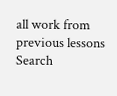all work from previous lessons   Search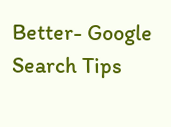Better- Google Search Tips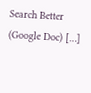Search Better (Google Doc) […]